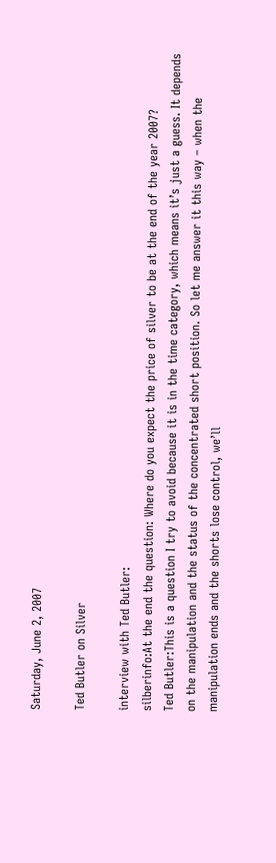Saturday, June 2, 2007

Ted Butler on Silver

interview with Ted Butler:
silberinfo:At the end the question: Where do you expect the price of silver to be at the end of the year 2007?
Ted Butler:This is a question I try to avoid because it is in the time category, which means it’s just a guess. It depends on the manipulation and the status of the concentrated short position. So let me answer it this way – when the manipulation ends and the shorts lose control, we’ll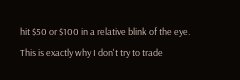hit $50 or $100 in a relative blink of the eye.
This is exactly why I don't try to trade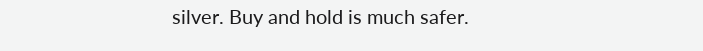silver. Buy and hold is much safer.